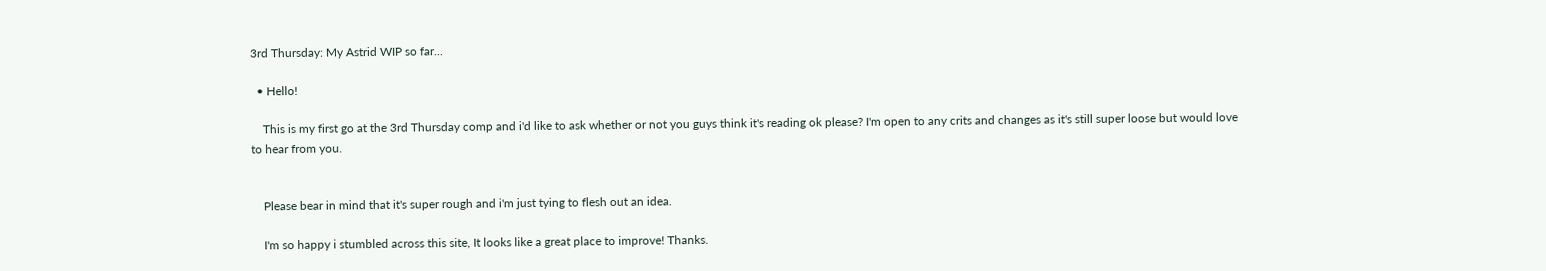3rd Thursday: My Astrid WIP so far...

  • Hello!

    This is my first go at the 3rd Thursday comp and i'd like to ask whether or not you guys think it's reading ok please? I'm open to any crits and changes as it's still super loose but would love to hear from you.


    Please bear in mind that it's super rough and i'm just tying to flesh out an idea.

    I'm so happy i stumbled across this site, It looks like a great place to improve! Thanks.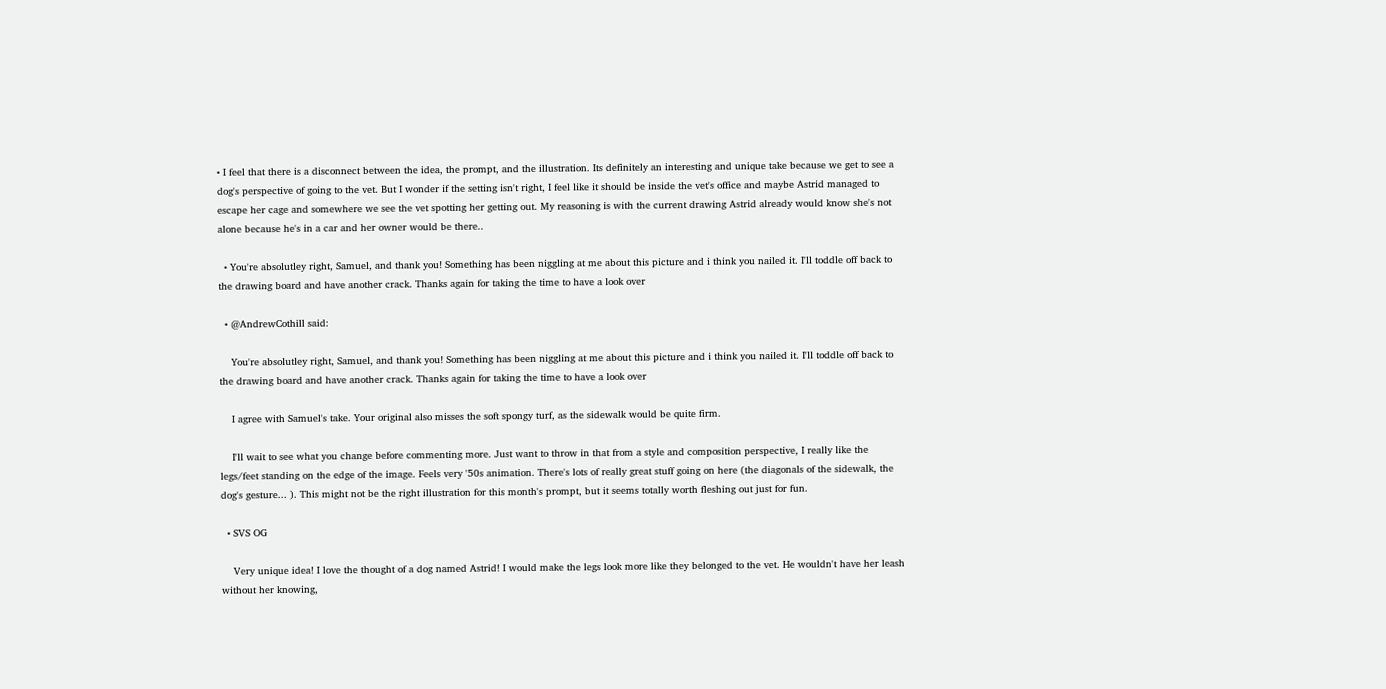• I feel that there is a disconnect between the idea, the prompt, and the illustration. Its definitely an interesting and unique take because we get to see a dog's perspective of going to the vet. But I wonder if the setting isn't right, I feel like it should be inside the vet's office and maybe Astrid managed to escape her cage and somewhere we see the vet spotting her getting out. My reasoning is with the current drawing Astrid already would know she's not alone because he's in a car and her owner would be there..

  • You're absolutley right, Samuel, and thank you! Something has been niggling at me about this picture and i think you nailed it. I'll toddle off back to the drawing board and have another crack. Thanks again for taking the time to have a look over

  • @AndrewCothill said:

    You're absolutley right, Samuel, and thank you! Something has been niggling at me about this picture and i think you nailed it. I'll toddle off back to the drawing board and have another crack. Thanks again for taking the time to have a look over

    I agree with Samuel's take. Your original also misses the soft spongy turf, as the sidewalk would be quite firm.

    I'll wait to see what you change before commenting more. Just want to throw in that from a style and composition perspective, I really like the legs/feet standing on the edge of the image. Feels very '50s animation. There's lots of really great stuff going on here (the diagonals of the sidewalk, the dog's gesture... ). This might not be the right illustration for this month's prompt, but it seems totally worth fleshing out just for fun.

  • SVS OG

    Very unique idea! I love the thought of a dog named Astrid! I would make the legs look more like they belonged to the vet. He wouldn't have her leash without her knowing,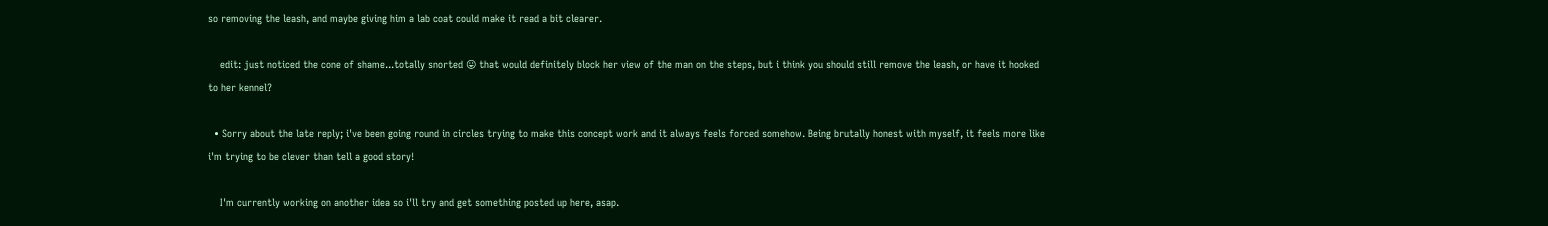so removing the leash, and maybe giving him a lab coat could make it read a bit clearer.

    edit: just noticed the cone of shame...totally snorted 😛 that would definitely block her view of the man on the steps, but i think you should still remove the leash, or have it hooked to her kennel?

  • Sorry about the late reply; i've been going round in circles trying to make this concept work and it always feels forced somehow. Being brutally honest with myself, it feels more like i'm trying to be clever than tell a good story!

    I'm currently working on another idea so i'll try and get something posted up here, asap.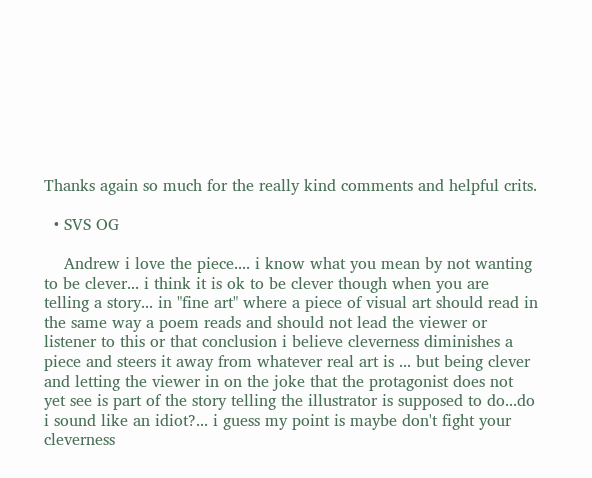Thanks again so much for the really kind comments and helpful crits.

  • SVS OG

    Andrew i love the piece.... i know what you mean by not wanting to be clever... i think it is ok to be clever though when you are telling a story... in "fine art" where a piece of visual art should read in the same way a poem reads and should not lead the viewer or listener to this or that conclusion i believe cleverness diminishes a piece and steers it away from whatever real art is ... but being clever and letting the viewer in on the joke that the protagonist does not yet see is part of the story telling the illustrator is supposed to do...do i sound like an idiot?... i guess my point is maybe don't fight your cleverness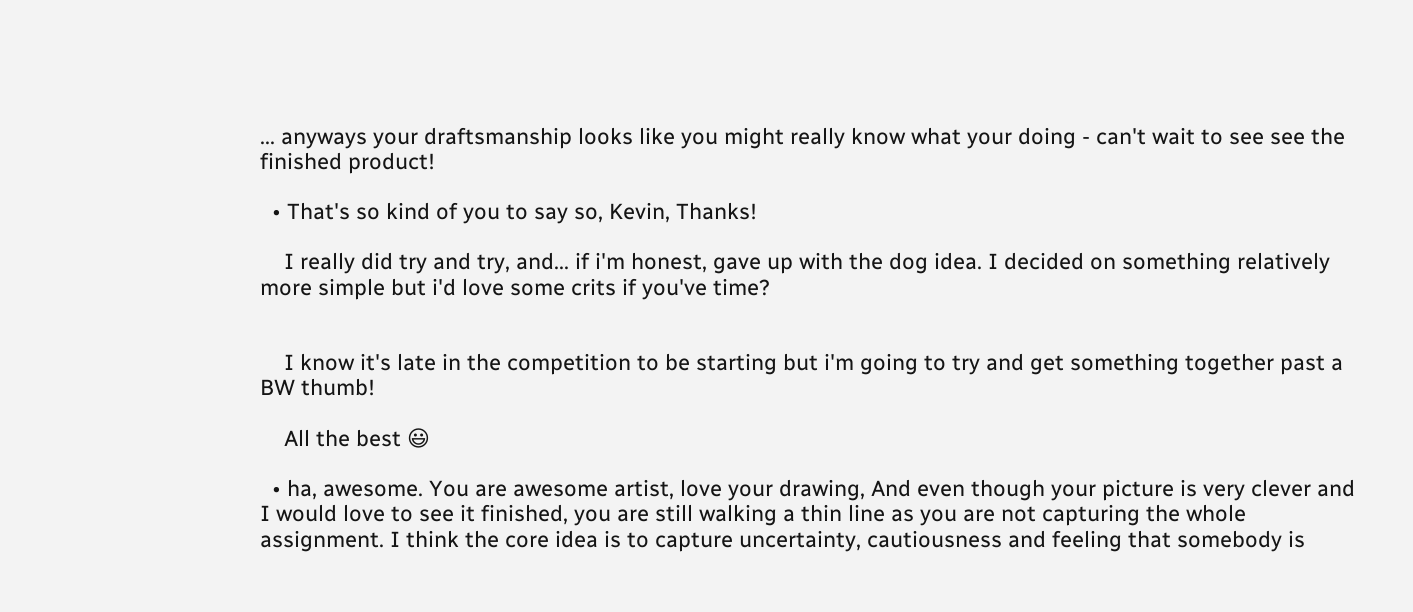... anyways your draftsmanship looks like you might really know what your doing - can't wait to see see the finished product!

  • That's so kind of you to say so, Kevin, Thanks!

    I really did try and try, and... if i'm honest, gave up with the dog idea. I decided on something relatively more simple but i'd love some crits if you've time?


    I know it's late in the competition to be starting but i'm going to try and get something together past a BW thumb!

    All the best 😃

  • ha, awesome. You are awesome artist, love your drawing, And even though your picture is very clever and I would love to see it finished, you are still walking a thin line as you are not capturing the whole assignment. I think the core idea is to capture uncertainty, cautiousness and feeling that somebody is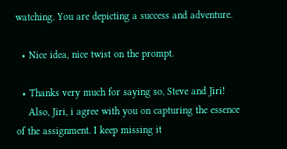watching. You are depicting a success and adventure.

  • Nice idea, nice twist on the prompt.

  • Thanks very much for saying so, Steve and Jiri!
    Also, Jiri, i agree with you on capturing the essence of the assignment. I keep missing it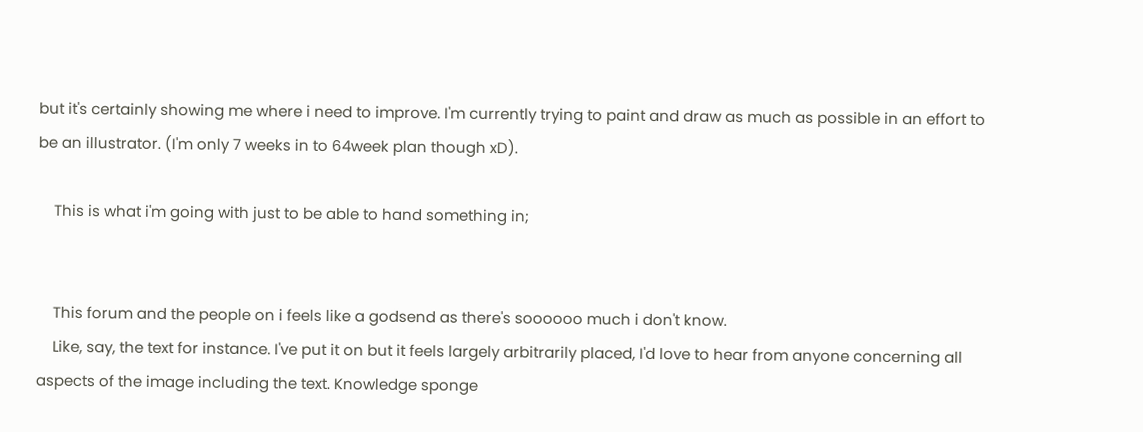but it's certainly showing me where i need to improve. I'm currently trying to paint and draw as much as possible in an effort to be an illustrator. (I'm only 7 weeks in to 64week plan though xD).

    This is what i'm going with just to be able to hand something in;


    This forum and the people on i feels like a godsend as there's soooooo much i don't know.
    Like, say, the text for instance. I've put it on but it feels largely arbitrarily placed, I'd love to hear from anyone concerning all aspects of the image including the text. Knowledge sponge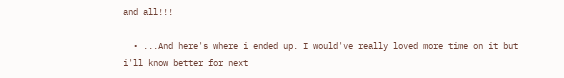and all!!!

  • ...And here's where i ended up. I would've really loved more time on it but i'll know better for next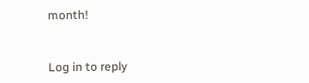month!


Log in to reply